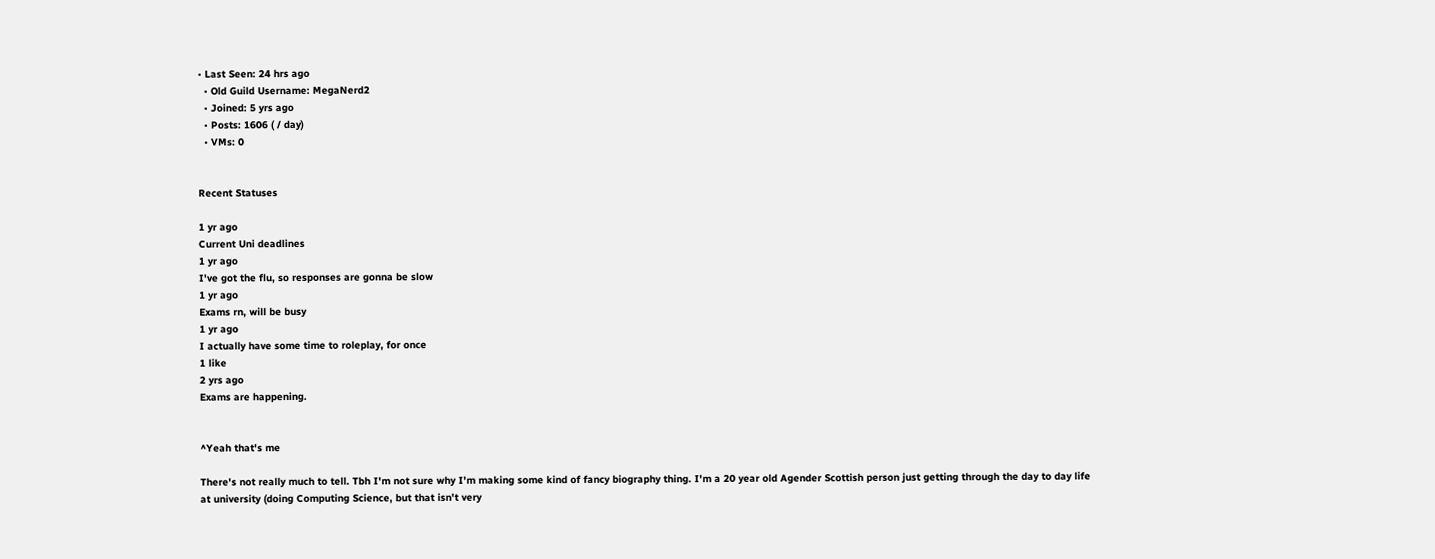• Last Seen: 24 hrs ago
  • Old Guild Username: MegaNerd2
  • Joined: 5 yrs ago
  • Posts: 1606 ( / day)
  • VMs: 0


Recent Statuses

1 yr ago
Current Uni deadlines
1 yr ago
I've got the flu, so responses are gonna be slow
1 yr ago
Exams rn, will be busy
1 yr ago
I actually have some time to roleplay, for once
1 like
2 yrs ago
Exams are happening.


^Yeah that's me

There's not really much to tell. Tbh I'm not sure why I'm making some kind of fancy biography thing. I'm a 20 year old Agender Scottish person just getting through the day to day life at university (doing Computing Science, but that isn't very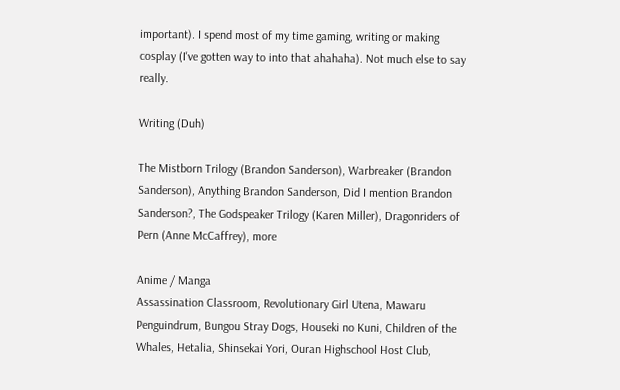important). I spend most of my time gaming, writing or making cosplay (I've gotten way to into that ahahaha). Not much else to say really.

Writing (Duh)

The Mistborn Trilogy (Brandon Sanderson), Warbreaker (Brandon Sanderson), Anything Brandon Sanderson, Did I mention Brandon Sanderson?, The Godspeaker Trilogy (Karen Miller), Dragonriders of Pern (Anne McCaffrey), more

Anime / Manga
Assassination Classroom, Revolutionary Girl Utena, Mawaru Penguindrum, Bungou Stray Dogs, Houseki no Kuni, Children of the Whales, Hetalia, Shinsekai Yori, Ouran Highschool Host Club,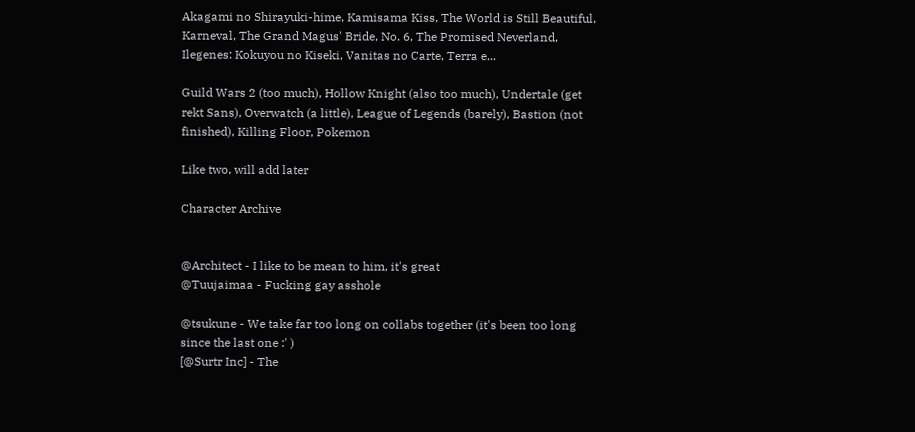Akagami no Shirayuki-hime, Kamisama Kiss, The World is Still Beautiful, Karneval, The Grand Magus' Bride, No. 6, The Promised Neverland, Ilegenes: Kokuyou no Kiseki, Vanitas no Carte, Terra e...

Guild Wars 2 (too much), Hollow Knight (also too much), Undertale (get rekt Sans), Overwatch (a little), League of Legends (barely), Bastion (not finished), Killing Floor, Pokemon

Like two, will add later

Character Archive


@Architect - I like to be mean to him, it's great
@Tuujaimaa - Fucking gay asshole

@tsukune - We take far too long on collabs together (it's been too long since the last one :' )
[@Surtr Inc] - The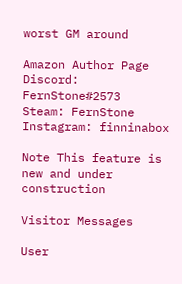worst GM around

Amazon Author Page
Discord: FernStone#2573
Steam: FernStone
Instagram: finninabox

Note This feature is new and under construction

Visitor Messages

User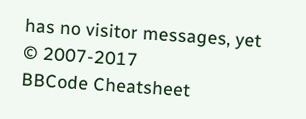has no visitor messages, yet
© 2007-2017
BBCode Cheatsheet